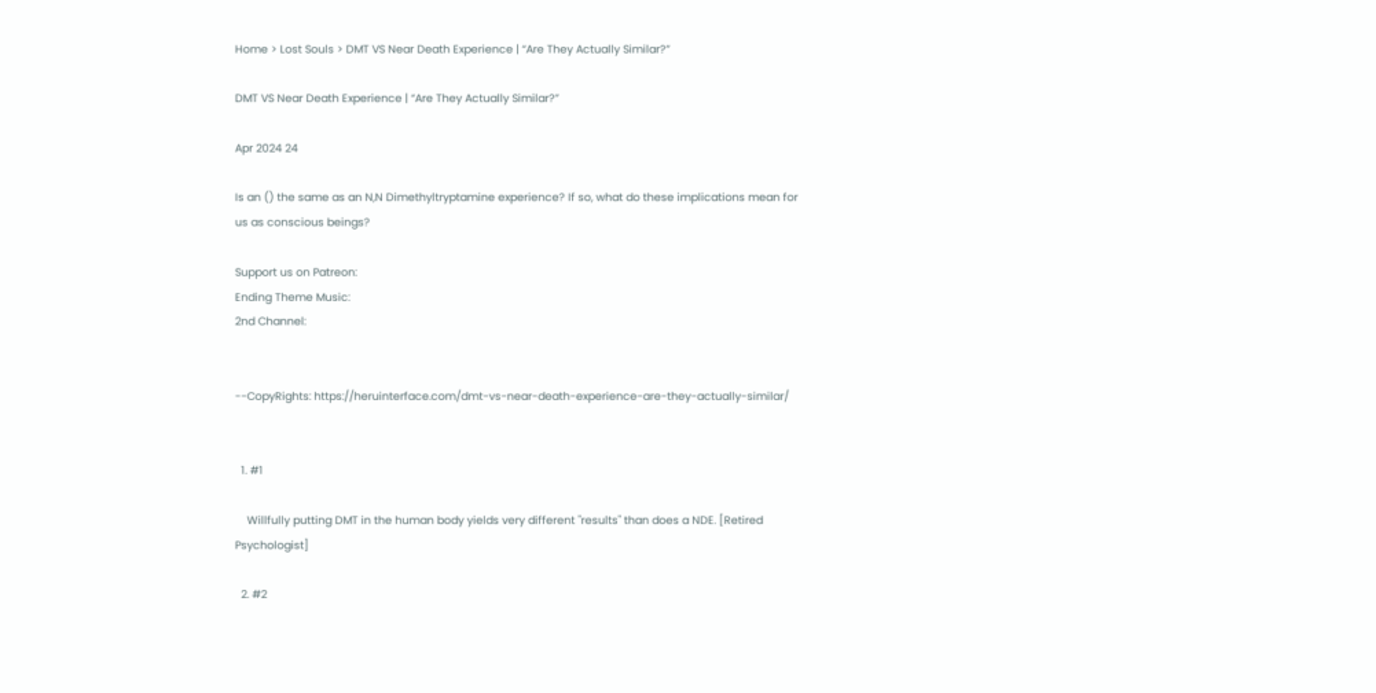Home > Lost Souls > DMT VS Near Death Experience | “Are They Actually Similar?”

DMT VS Near Death Experience | “Are They Actually Similar?”

Apr 2024 24

Is an () the same as an N,N Dimethyltryptamine experience? If so, what do these implications mean for us as conscious beings?

Support us on Patreon:
Ending Theme Music:
2nd Channel:


--CopyRights: https://heruinterface.com/dmt-vs-near-death-experience-are-they-actually-similar/


  1. #1

    Willfully putting DMT in the human body yields very different "results" than does a NDE. [Retired Psychologist]

  2. #2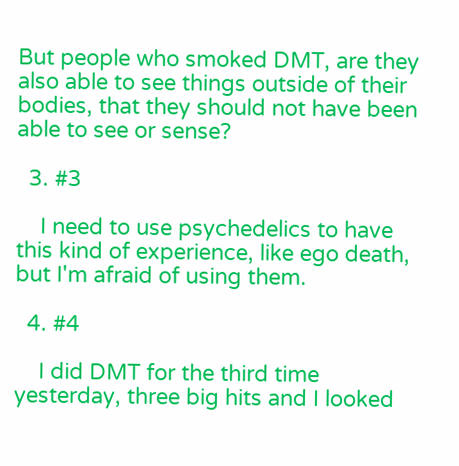But people who smoked DMT, are they also able to see things outside of their bodies, that they should not have been able to see or sense?

  3. #3

    I need to use psychedelics to have this kind of experience, like ego death, but I'm afraid of using them.

  4. #4

    I did DMT for the third time yesterday, three big hits and I looked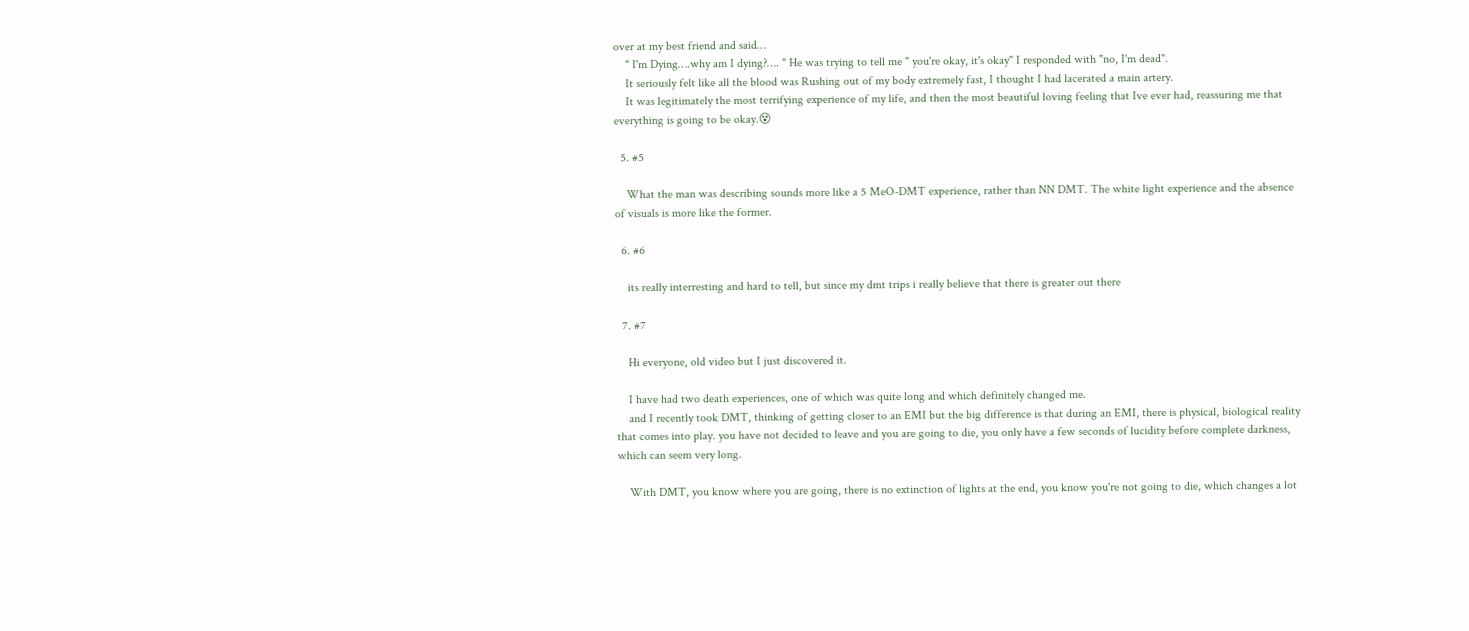over at my best friend and said…
    " I'm Dying….why am I dying?…. " He was trying to tell me " you're okay, it's okay" I responded with "no, I'm dead".
    It seriously felt like all the blood was Rushing out of my body extremely fast, I thought I had lacerated a main artery.
    It was legitimately the most terrifying experience of my life, and then the most beautiful loving feeling that Ive ever had, reassuring me that everything is going to be okay.😵

  5. #5

    What the man was describing sounds more like a 5 MeO-DMT experience, rather than NN DMT. The white light experience and the absence of visuals is more like the former.

  6. #6

    its really interresting and hard to tell, but since my dmt trips i really believe that there is greater out there

  7. #7

    Hi everyone, old video but I just discovered it.

    I have had two death experiences, one of which was quite long and which definitely changed me.
    and I recently took DMT, thinking of getting closer to an EMI but the big difference is that during an EMI, there is physical, biological reality that comes into play. you have not decided to leave and you are going to die, you only have a few seconds of lucidity before complete darkness, which can seem very long.

    With DMT, you know where you are going, there is no extinction of lights at the end, you know you're not going to die, which changes a lot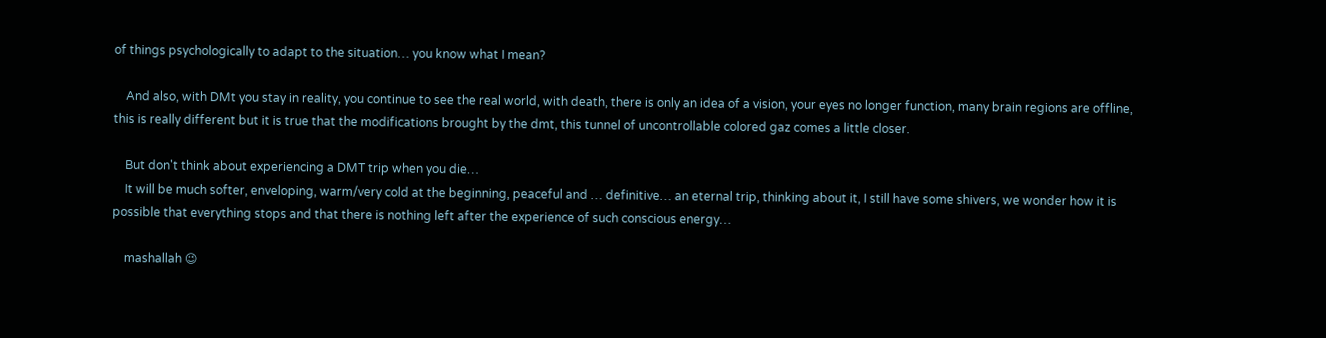of things psychologically to adapt to the situation… you know what I mean?

    And also, with DMt you stay in reality, you continue to see the real world, with death, there is only an idea of a vision, your eyes no longer function, many brain regions are offline, this is really different but it is true that the modifications brought by the dmt, this tunnel of uncontrollable colored gaz comes a little closer.

    But don't think about experiencing a DMT trip when you die…
    It will be much softer, enveloping, warm/very cold at the beginning, peaceful and … definitive… an eternal trip, thinking about it, I still have some shivers, we wonder how it is possible that everything stops and that there is nothing left after the experience of such conscious energy…

    mashallah 😉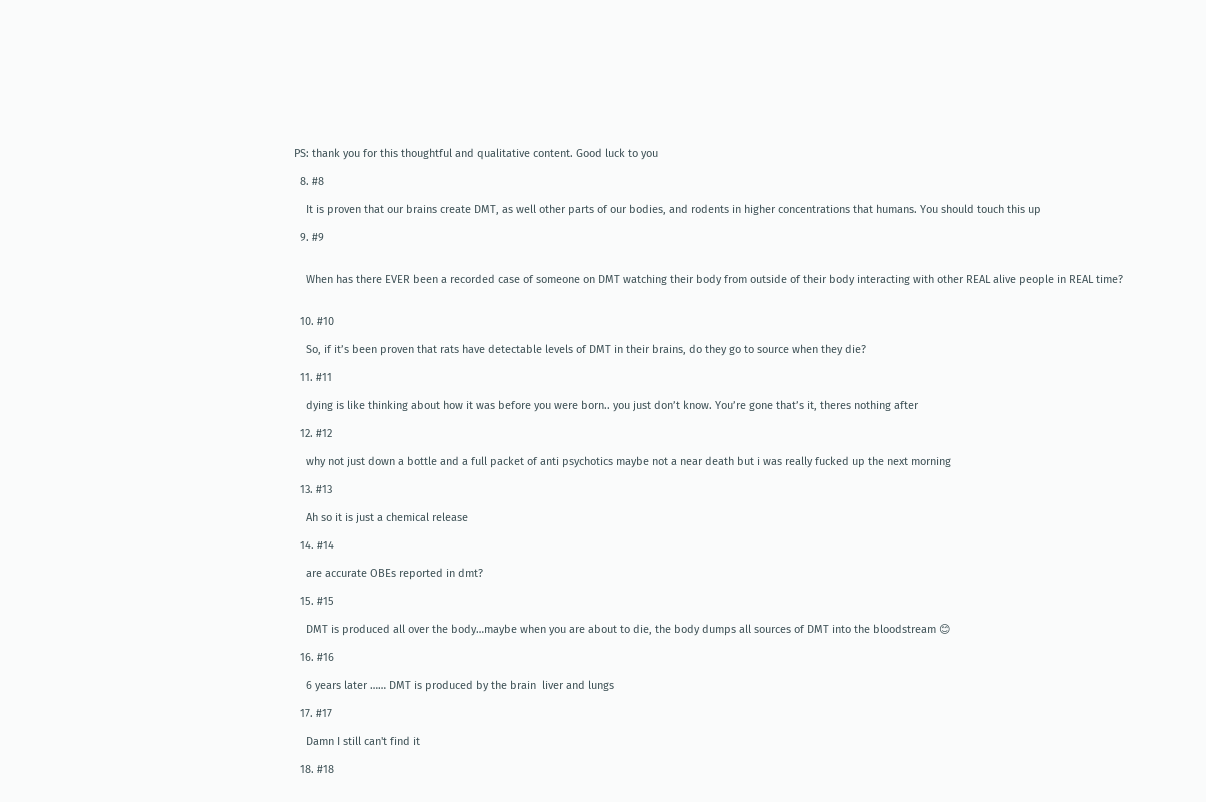PS: thank you for this thoughtful and qualitative content. Good luck to you

  8. #8

    It is proven that our brains create DMT, as well other parts of our bodies, and rodents in higher concentrations that humans. You should touch this up

  9. #9


    When has there EVER been a recorded case of someone on DMT watching their body from outside of their body interacting with other REAL alive people in REAL time?


  10. #10

    So, if it’s been proven that rats have detectable levels of DMT in their brains, do they go to source when they die?

  11. #11

    dying is like thinking about how it was before you were born.. you just don’t know. You’re gone that’s it, theres nothing after

  12. #12

    why not just down a bottle and a full packet of anti psychotics maybe not a near death but i was really fucked up the next morning

  13. #13

    Ah so it is just a chemical release

  14. #14

    are accurate OBEs reported in dmt?

  15. #15

    DMT is produced all over the body…maybe when you are about to die, the body dumps all sources of DMT into the bloodstream 😊

  16. #16

    6 years later …… DMT is produced by the brain  liver and lungs

  17. #17

    Damn I still can't find it

  18. #18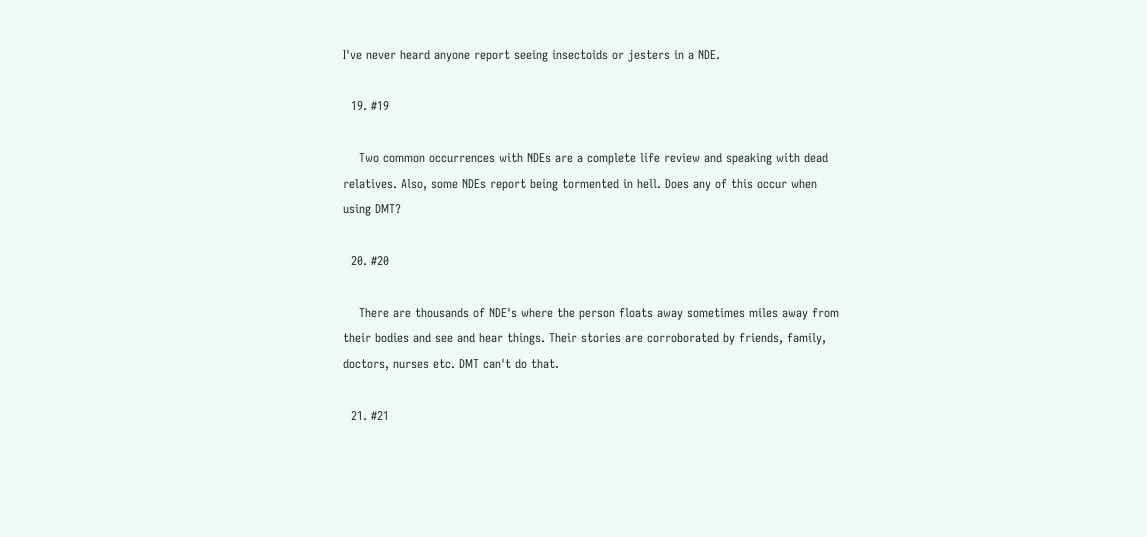I've never heard anyone report seeing insectoids or jesters in a NDE.

  19. #19

    Two common occurrences with NDEs are a complete life review and speaking with dead relatives. Also, some NDEs report being tormented in hell. Does any of this occur when using DMT?

  20. #20

    There are thousands of NDE's where the person floats away sometimes miles away from their bodies and see and hear things. Their stories are corroborated by friends, family, doctors, nurses etc. DMT can't do that.

  21. #21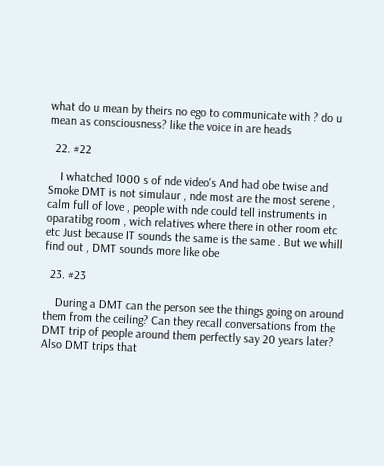what do u mean by theirs no ego to communicate with ? do u mean as consciousness? like the voice in are heads

  22. #22

    I whatched 1000 s of nde video's And had obe twise and Smoke DMT is not simulaur , nde most are the most serene , calm full of love , people with nde could tell instruments in oparatibg room , wich relatives where there in other room etc etc Just because IT sounds the same is the same . But we whill find out , DMT sounds more like obe

  23. #23

    During a DMT can the person see the things going on around them from the ceiling? Can they recall conversations from the DMT trip of people around them perfectly say 20 years later? Also DMT trips that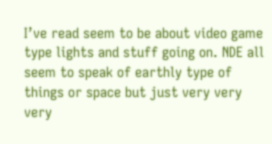I’ve read seem to be about video game type lights and stuff going on. NDE all seem to speak of earthly type of things or space but just very very very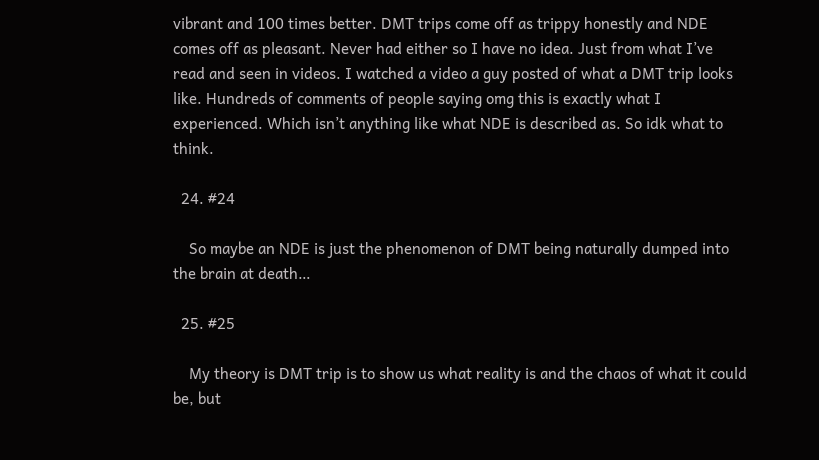vibrant and 100 times better. DMT trips come off as trippy honestly and NDE comes off as pleasant. Never had either so I have no idea. Just from what I’ve read and seen in videos. I watched a video a guy posted of what a DMT trip looks like. Hundreds of comments of people saying omg this is exactly what I experienced. Which isn’t anything like what NDE is described as. So idk what to think.

  24. #24

    So maybe an NDE is just the phenomenon of DMT being naturally dumped into the brain at death…

  25. #25

    My theory is DMT trip is to show us what reality is and the chaos of what it could be, but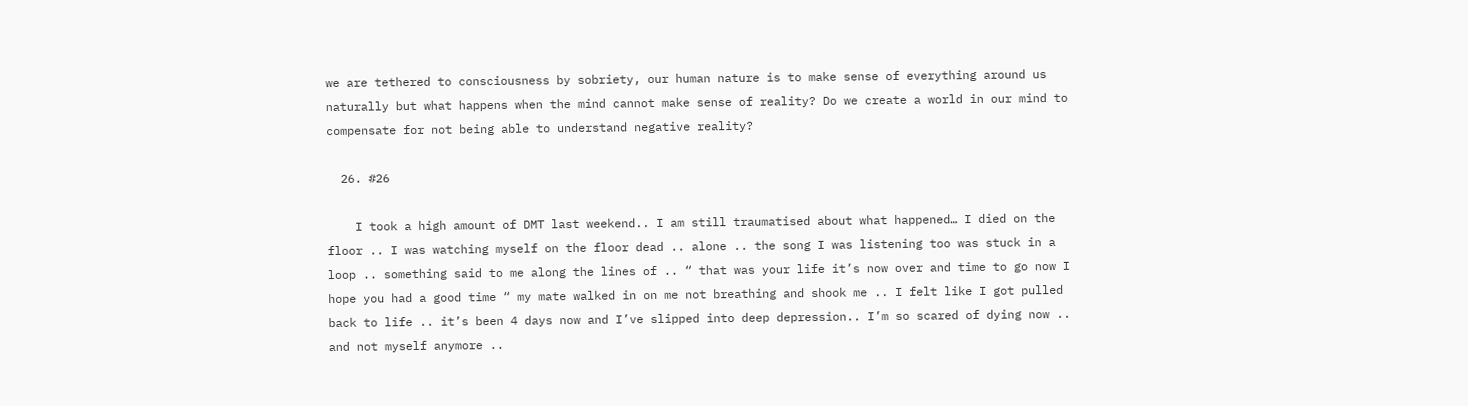we are tethered to consciousness by sobriety, our human nature is to make sense of everything around us naturally but what happens when the mind cannot make sense of reality? Do we create a world in our mind to compensate for not being able to understand negative reality?

  26. #26

    I took a high amount of DMT last weekend.. I am still traumatised about what happened… I died on the floor .. I was watching myself on the floor dead .. alone .. the song I was listening too was stuck in a loop .. something said to me along the lines of .. “ that was your life it’s now over and time to go now I hope you had a good time “ my mate walked in on me not breathing and shook me .. I felt like I got pulled back to life .. it’s been 4 days now and I’ve slipped into deep depression.. I’m so scared of dying now .. and not myself anymore ..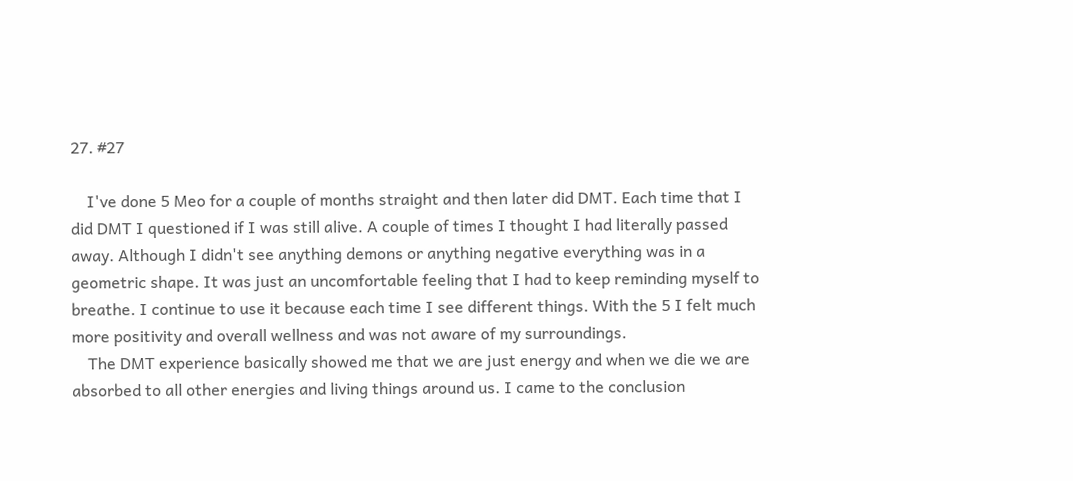27. #27

    I've done 5 Meo for a couple of months straight and then later did DMT. Each time that I did DMT I questioned if I was still alive. A couple of times I thought I had literally passed away. Although I didn't see anything demons or anything negative everything was in a geometric shape. It was just an uncomfortable feeling that I had to keep reminding myself to breathe. I continue to use it because each time I see different things. With the 5 I felt much more positivity and overall wellness and was not aware of my surroundings.
    The DMT experience basically showed me that we are just energy and when we die we are absorbed to all other energies and living things around us. I came to the conclusion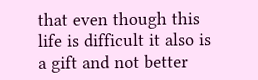that even though this life is difficult it also is a gift and not better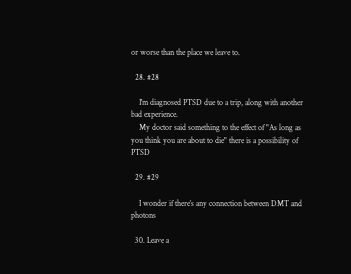or worse than the place we leave to.

  28. #28

    I'm diagnosed PTSD due to a trip, along with another bad experience.
    My doctor said something to the effect of "As long as you think you are about to die" there is a possibility of PTSD

  29. #29

    I wonder if there’s any connection between DMT and photons

  30. Leave a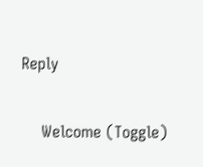Reply

    Welcome (Toggle)